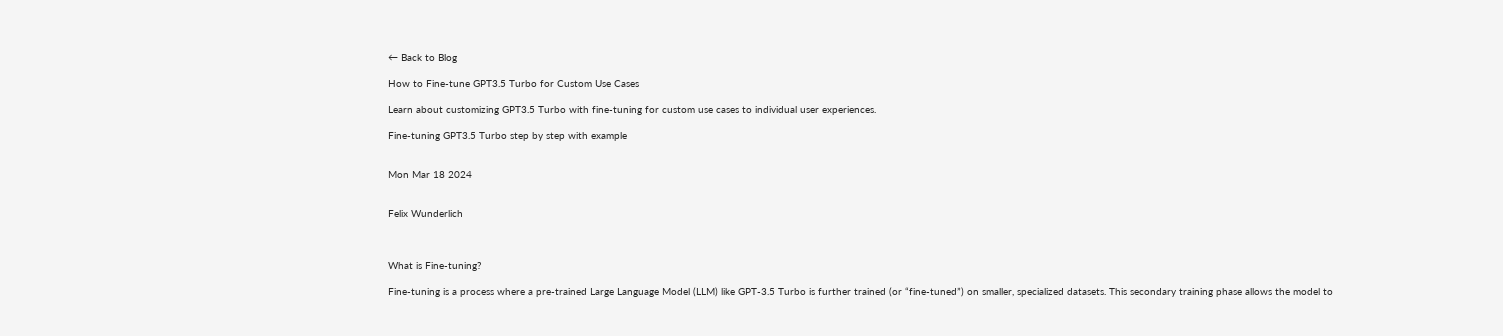← Back to Blog

How to Fine-tune GPT3.5 Turbo for Custom Use Cases

Learn about customizing GPT3.5 Turbo with fine-tuning for custom use cases to individual user experiences.

Fine-tuning GPT3.5 Turbo step by step with example


Mon Mar 18 2024


Felix Wunderlich



What is Fine-tuning?

Fine-tuning is a process where a pre-trained Large Language Model (LLM) like GPT-3.5 Turbo is further trained (or “fine-tuned”) on smaller, specialized datasets. This secondary training phase allows the model to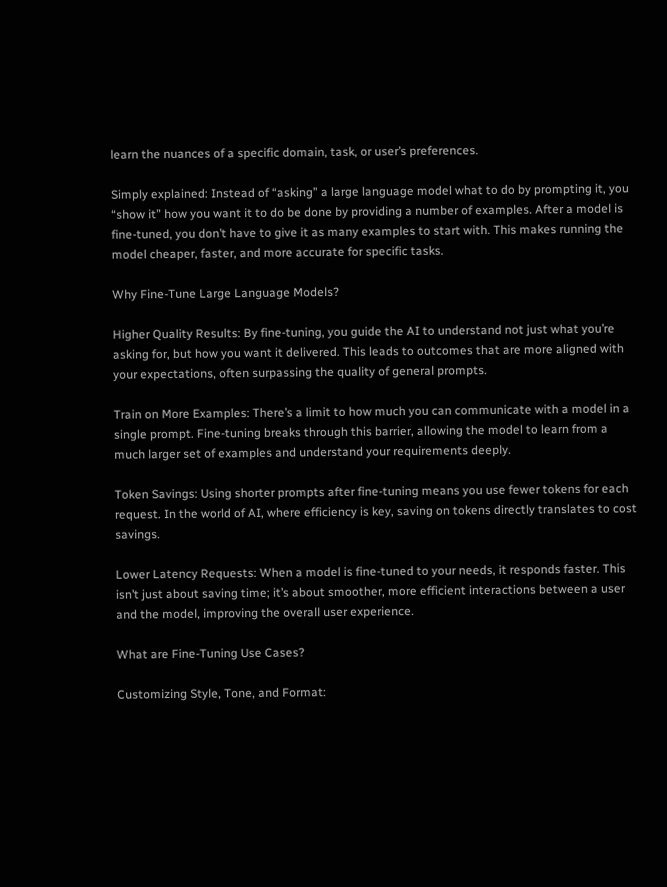learn the nuances of a specific domain, task, or user’s preferences.

Simply explained: Instead of “asking” a large language model what to do by prompting it, you “show it” how you want it to do be done by providing a number of examples. After a model is fine-tuned, you don’t have to give it as many examples to start with. This makes running the model cheaper, faster, and more accurate for specific tasks.

Why Fine-Tune Large Language Models?

Higher Quality Results: By fine-tuning, you guide the AI to understand not just what you’re asking for, but how you want it delivered. This leads to outcomes that are more aligned with your expectations, often surpassing the quality of general prompts.

Train on More Examples: There’s a limit to how much you can communicate with a model in a single prompt. Fine-tuning breaks through this barrier, allowing the model to learn from a much larger set of examples and understand your requirements deeply.

Token Savings: Using shorter prompts after fine-tuning means you use fewer tokens for each request. In the world of AI, where efficiency is key, saving on tokens directly translates to cost savings.

Lower Latency Requests: When a model is fine-tuned to your needs, it responds faster. This isn’t just about saving time; it’s about smoother, more efficient interactions between a user and the model, improving the overall user experience.

What are Fine-Tuning Use Cases?

Customizing Style, Tone, and Format: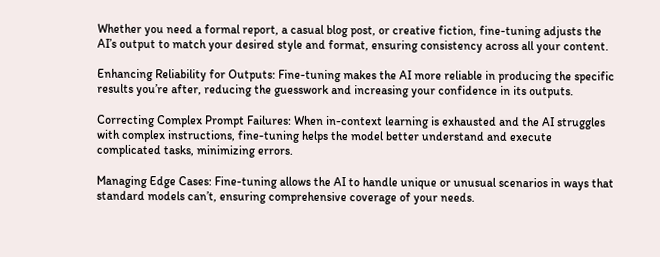Whether you need a formal report, a casual blog post, or creative fiction, fine-tuning adjusts the AI’s output to match your desired style and format, ensuring consistency across all your content.

Enhancing Reliability for Outputs: Fine-tuning makes the AI more reliable in producing the specific results you’re after, reducing the guesswork and increasing your confidence in its outputs.

Correcting Complex Prompt Failures: When in-context learning is exhausted and the AI struggles with complex instructions, fine-tuning helps the model better understand and execute complicated tasks, minimizing errors.

Managing Edge Cases: Fine-tuning allows the AI to handle unique or unusual scenarios in ways that standard models can’t, ensuring comprehensive coverage of your needs.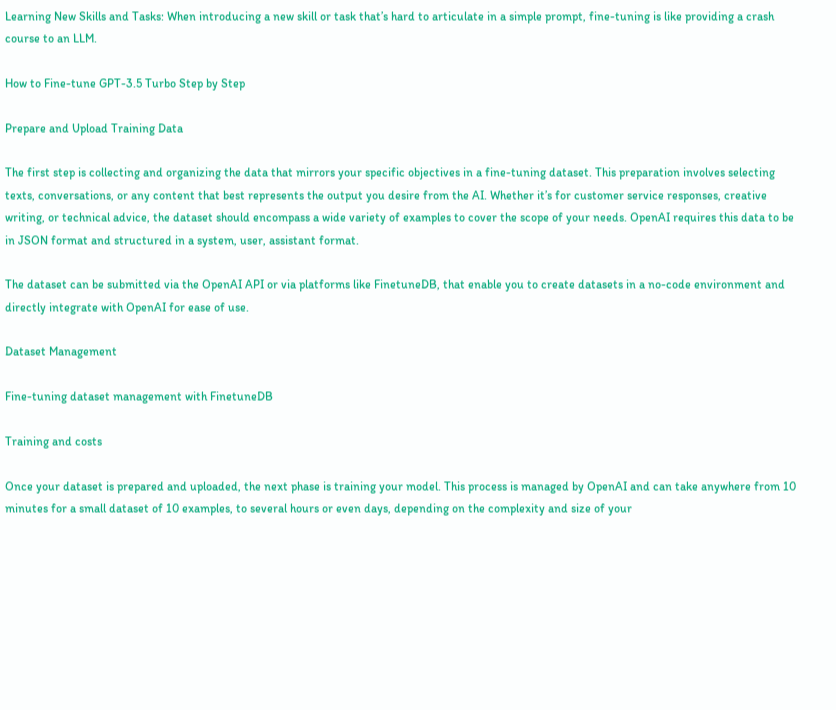Learning New Skills and Tasks: When introducing a new skill or task that’s hard to articulate in a simple prompt, fine-tuning is like providing a crash course to an LLM.

How to Fine-tune GPT-3.5 Turbo Step by Step

Prepare and Upload Training Data

The first step is collecting and organizing the data that mirrors your specific objectives in a fine-tuning dataset. This preparation involves selecting texts, conversations, or any content that best represents the output you desire from the AI. Whether it’s for customer service responses, creative writing, or technical advice, the dataset should encompass a wide variety of examples to cover the scope of your needs. OpenAI requires this data to be in JSON format and structured in a system, user, assistant format.

The dataset can be submitted via the OpenAI API or via platforms like FinetuneDB, that enable you to create datasets in a no-code environment and directly integrate with OpenAI for ease of use.

Dataset Management

Fine-tuning dataset management with FinetuneDB

Training and costs

Once your dataset is prepared and uploaded, the next phase is training your model. This process is managed by OpenAI and can take anywhere from 10 minutes for a small dataset of 10 examples, to several hours or even days, depending on the complexity and size of your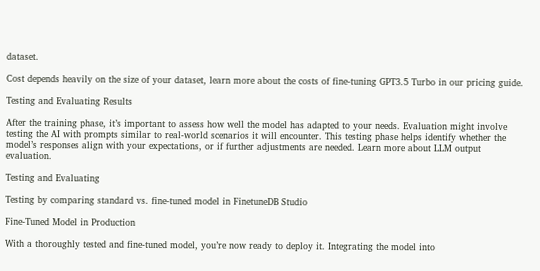dataset.

Cost depends heavily on the size of your dataset, learn more about the costs of fine-tuning GPT3.5 Turbo in our pricing guide.

Testing and Evaluating Results

After the training phase, it’s important to assess how well the model has adapted to your needs. Evaluation might involve testing the AI with prompts similar to real-world scenarios it will encounter. This testing phase helps identify whether the model’s responses align with your expectations, or if further adjustments are needed. Learn more about LLM output evaluation.

Testing and Evaluating

Testing by comparing standard vs. fine-tuned model in FinetuneDB Studio

Fine-Tuned Model in Production

With a thoroughly tested and fine-tuned model, you’re now ready to deploy it. Integrating the model into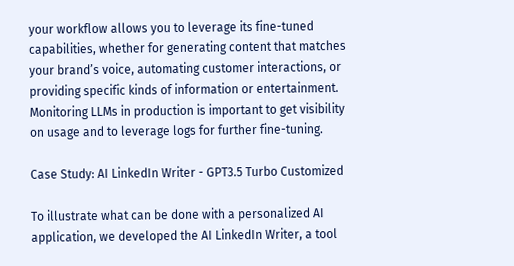your workflow allows you to leverage its fine-tuned capabilities, whether for generating content that matches your brand’s voice, automating customer interactions, or providing specific kinds of information or entertainment. Monitoring LLMs in production is important to get visibility on usage and to leverage logs for further fine-tuning.

Case Study: AI LinkedIn Writer - GPT3.5 Turbo Customized

To illustrate what can be done with a personalized AI application, we developed the AI LinkedIn Writer, a tool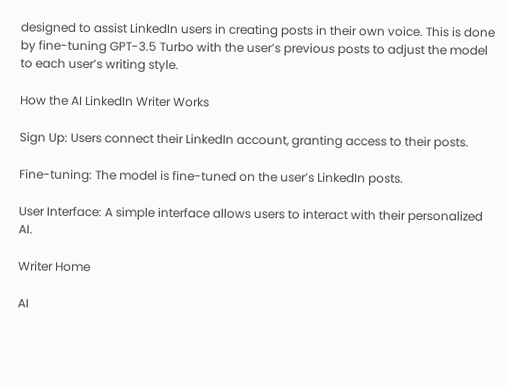designed to assist LinkedIn users in creating posts in their own voice. This is done by fine-tuning GPT-3.5 Turbo with the user’s previous posts to adjust the model to each user’s writing style.

How the AI LinkedIn Writer Works

Sign Up: Users connect their LinkedIn account, granting access to their posts.

Fine-tuning: The model is fine-tuned on the user’s LinkedIn posts.

User Interface: A simple interface allows users to interact with their personalized AI.

Writer Home

AI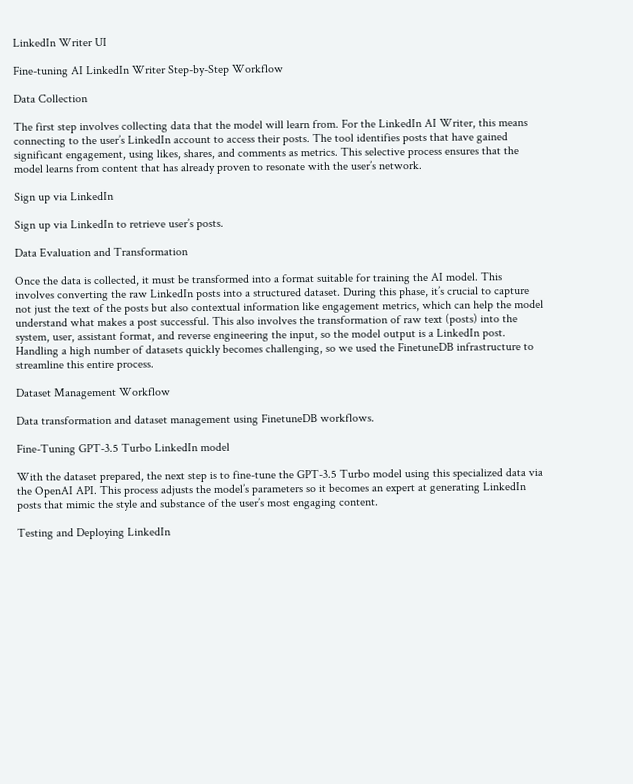LinkedIn Writer UI

Fine-tuning AI LinkedIn Writer Step-by-Step Workflow

Data Collection

The first step involves collecting data that the model will learn from. For the LinkedIn AI Writer, this means connecting to the user’s LinkedIn account to access their posts. The tool identifies posts that have gained significant engagement, using likes, shares, and comments as metrics. This selective process ensures that the model learns from content that has already proven to resonate with the user’s network.

Sign up via LinkedIn

Sign up via LinkedIn to retrieve user’s posts.

Data Evaluation and Transformation

Once the data is collected, it must be transformed into a format suitable for training the AI model. This involves converting the raw LinkedIn posts into a structured dataset. During this phase, it’s crucial to capture not just the text of the posts but also contextual information like engagement metrics, which can help the model understand what makes a post successful. This also involves the transformation of raw text (posts) into the system, user, assistant format, and reverse engineering the input, so the model output is a LinkedIn post. Handling a high number of datasets quickly becomes challenging, so we used the FinetuneDB infrastructure to streamline this entire process.

Dataset Management Workflow

Data transformation and dataset management using FinetuneDB workflows.

Fine-Tuning GPT-3.5 Turbo LinkedIn model

With the dataset prepared, the next step is to fine-tune the GPT-3.5 Turbo model using this specialized data via the OpenAI API. This process adjusts the model’s parameters so it becomes an expert at generating LinkedIn posts that mimic the style and substance of the user’s most engaging content.

Testing and Deploying LinkedIn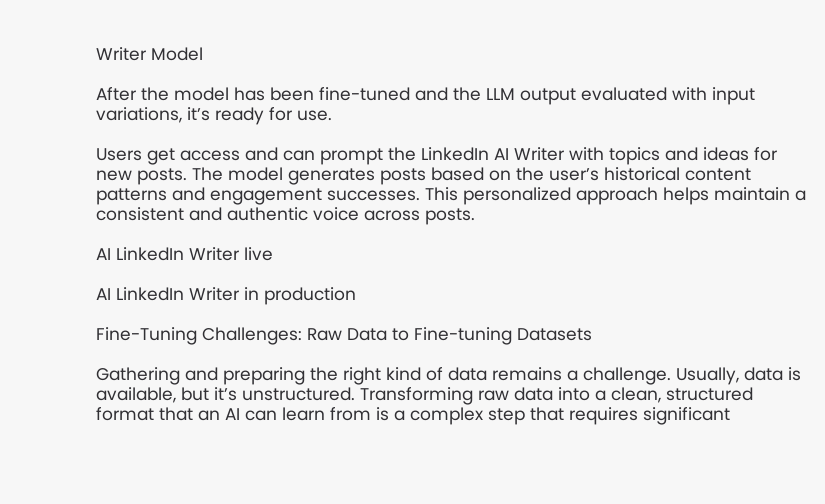Writer Model

After the model has been fine-tuned and the LLM output evaluated with input variations, it’s ready for use.

Users get access and can prompt the LinkedIn AI Writer with topics and ideas for new posts. The model generates posts based on the user’s historical content patterns and engagement successes. This personalized approach helps maintain a consistent and authentic voice across posts.

AI LinkedIn Writer live

AI LinkedIn Writer in production

Fine-Tuning Challenges: Raw Data to Fine-tuning Datasets

Gathering and preparing the right kind of data remains a challenge. Usually, data is available, but it’s unstructured. Transforming raw data into a clean, structured format that an AI can learn from is a complex step that requires significant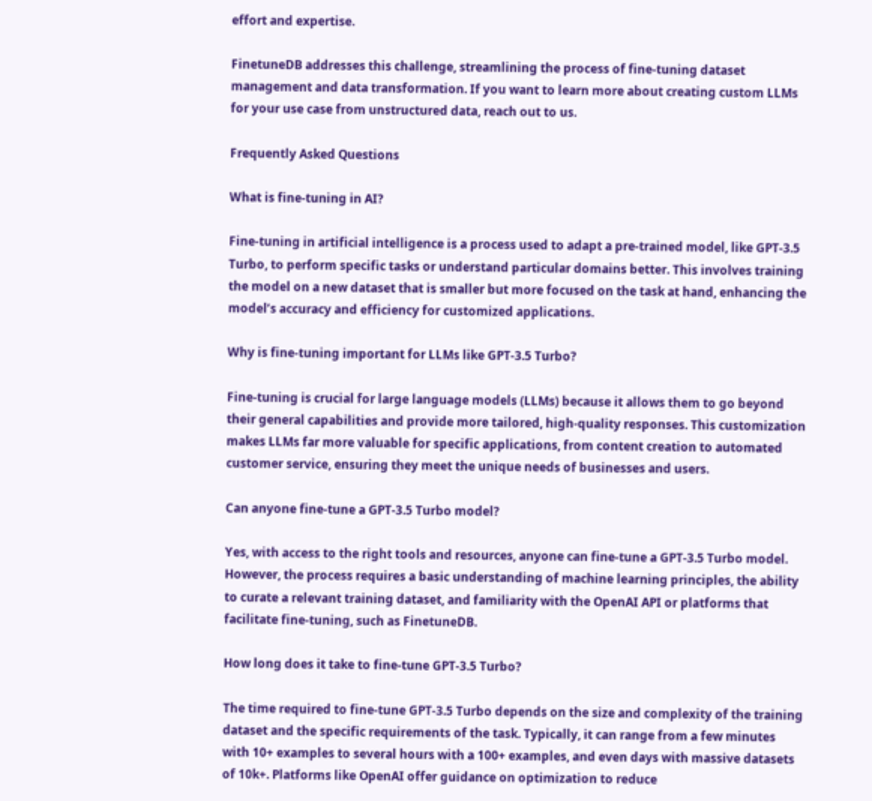effort and expertise.

FinetuneDB addresses this challenge, streamlining the process of fine-tuning dataset management and data transformation. If you want to learn more about creating custom LLMs for your use case from unstructured data, reach out to us.

Frequently Asked Questions

What is fine-tuning in AI?

Fine-tuning in artificial intelligence is a process used to adapt a pre-trained model, like GPT-3.5 Turbo, to perform specific tasks or understand particular domains better. This involves training the model on a new dataset that is smaller but more focused on the task at hand, enhancing the model’s accuracy and efficiency for customized applications.

Why is fine-tuning important for LLMs like GPT-3.5 Turbo?

Fine-tuning is crucial for large language models (LLMs) because it allows them to go beyond their general capabilities and provide more tailored, high-quality responses. This customization makes LLMs far more valuable for specific applications, from content creation to automated customer service, ensuring they meet the unique needs of businesses and users.

Can anyone fine-tune a GPT-3.5 Turbo model?

Yes, with access to the right tools and resources, anyone can fine-tune a GPT-3.5 Turbo model. However, the process requires a basic understanding of machine learning principles, the ability to curate a relevant training dataset, and familiarity with the OpenAI API or platforms that facilitate fine-tuning, such as FinetuneDB.

How long does it take to fine-tune GPT-3.5 Turbo?

The time required to fine-tune GPT-3.5 Turbo depends on the size and complexity of the training dataset and the specific requirements of the task. Typically, it can range from a few minutes with 10+ examples to several hours with a 100+ examples, and even days with massive datasets of 10k+. Platforms like OpenAI offer guidance on optimization to reduce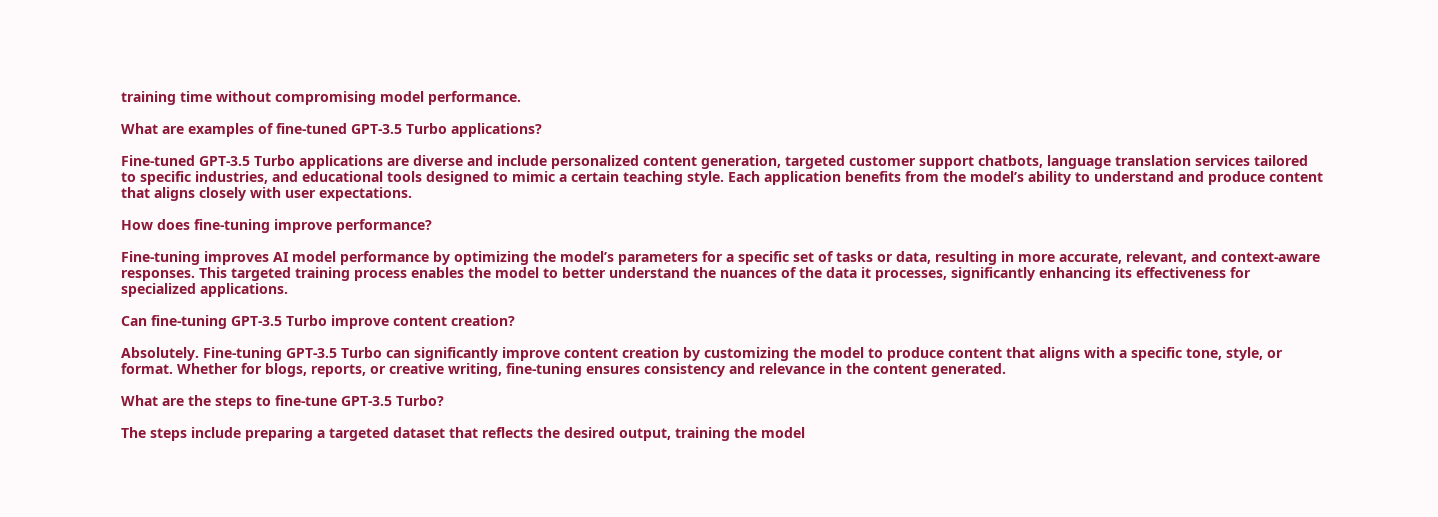training time without compromising model performance.

What are examples of fine-tuned GPT-3.5 Turbo applications?

Fine-tuned GPT-3.5 Turbo applications are diverse and include personalized content generation, targeted customer support chatbots, language translation services tailored to specific industries, and educational tools designed to mimic a certain teaching style. Each application benefits from the model’s ability to understand and produce content that aligns closely with user expectations.

How does fine-tuning improve performance?

Fine-tuning improves AI model performance by optimizing the model’s parameters for a specific set of tasks or data, resulting in more accurate, relevant, and context-aware responses. This targeted training process enables the model to better understand the nuances of the data it processes, significantly enhancing its effectiveness for specialized applications.

Can fine-tuning GPT-3.5 Turbo improve content creation?

Absolutely. Fine-tuning GPT-3.5 Turbo can significantly improve content creation by customizing the model to produce content that aligns with a specific tone, style, or format. Whether for blogs, reports, or creative writing, fine-tuning ensures consistency and relevance in the content generated.

What are the steps to fine-tune GPT-3.5 Turbo?

The steps include preparing a targeted dataset that reflects the desired output, training the model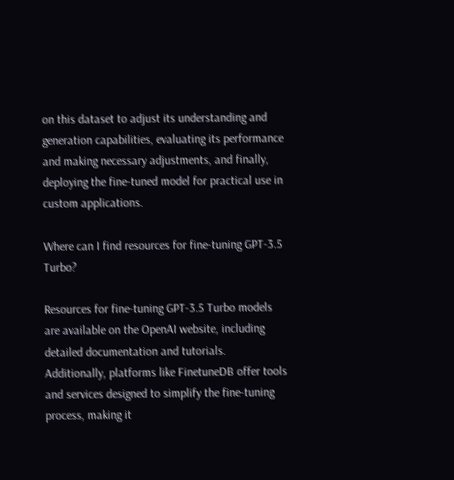on this dataset to adjust its understanding and generation capabilities, evaluating its performance and making necessary adjustments, and finally, deploying the fine-tuned model for practical use in custom applications.

Where can I find resources for fine-tuning GPT-3.5 Turbo?

Resources for fine-tuning GPT-3.5 Turbo models are available on the OpenAI website, including detailed documentation and tutorials. Additionally, platforms like FinetuneDB offer tools and services designed to simplify the fine-tuning process, making it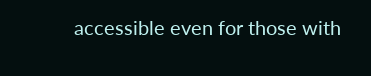accessible even for those with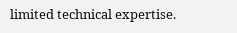limited technical expertise.